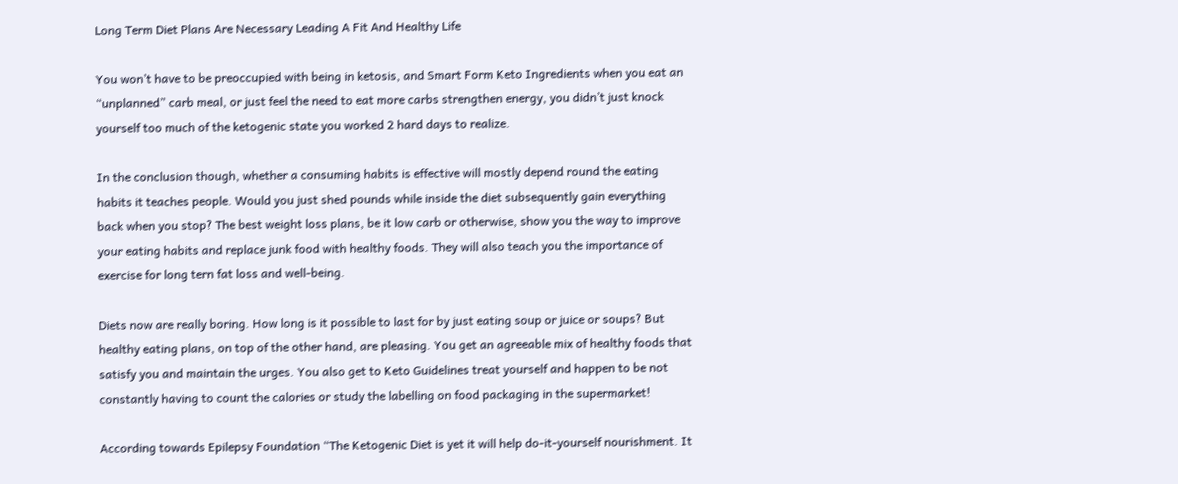Long Term Diet Plans Are Necessary Leading A Fit And Healthy Life

You won’t have to be preoccupied with being in ketosis, and Smart Form Keto Ingredients when you eat an “unplanned” carb meal, or just feel the need to eat more carbs strengthen energy, you didn’t just knock yourself too much of the ketogenic state you worked 2 hard days to realize.

In the conclusion though, whether a consuming habits is effective will mostly depend round the eating habits it teaches people. Would you just shed pounds while inside the diet subsequently gain everything back when you stop? The best weight loss plans, be it low carb or otherwise, show you the way to improve your eating habits and replace junk food with healthy foods. They will also teach you the importance of exercise for long tern fat loss and well-being.

Diets now are really boring. How long is it possible to last for by just eating soup or juice or soups? But healthy eating plans, on top of the other hand, are pleasing. You get an agreeable mix of healthy foods that satisfy you and maintain the urges. You also get to Keto Guidelines treat yourself and happen to be not constantly having to count the calories or study the labelling on food packaging in the supermarket!

According towards Epilepsy Foundation “The Ketogenic Diet is yet it will help do-it-yourself nourishment. It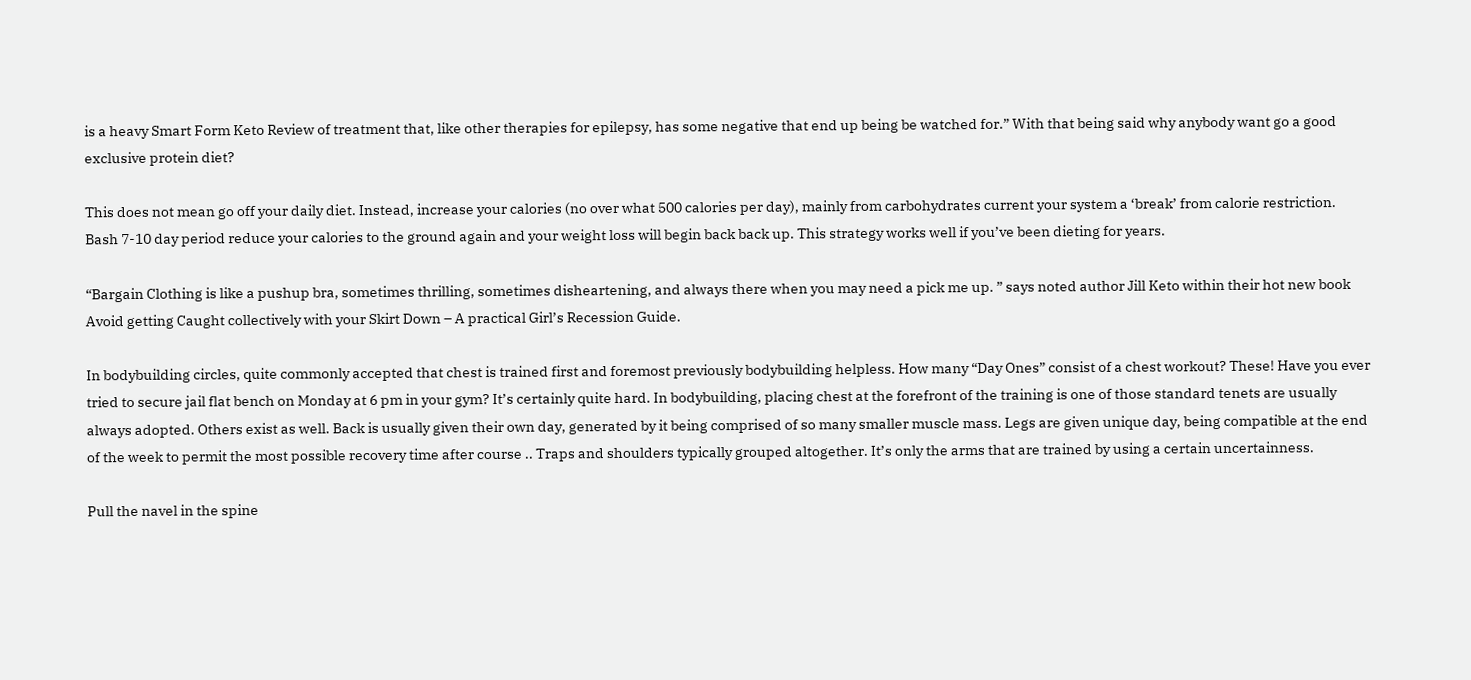is a heavy Smart Form Keto Review of treatment that, like other therapies for epilepsy, has some negative that end up being be watched for.” With that being said why anybody want go a good exclusive protein diet?

This does not mean go off your daily diet. Instead, increase your calories (no over what 500 calories per day), mainly from carbohydrates current your system a ‘break’ from calorie restriction. Bash 7-10 day period reduce your calories to the ground again and your weight loss will begin back back up. This strategy works well if you’ve been dieting for years.

“Bargain Clothing is like a pushup bra, sometimes thrilling, sometimes disheartening, and always there when you may need a pick me up. ” says noted author Jill Keto within their hot new book Avoid getting Caught collectively with your Skirt Down – A practical Girl’s Recession Guide.

In bodybuilding circles, quite commonly accepted that chest is trained first and foremost previously bodybuilding helpless. How many “Day Ones” consist of a chest workout? These! Have you ever tried to secure jail flat bench on Monday at 6 pm in your gym? It’s certainly quite hard. In bodybuilding, placing chest at the forefront of the training is one of those standard tenets are usually always adopted. Others exist as well. Back is usually given their own day, generated by it being comprised of so many smaller muscle mass. Legs are given unique day, being compatible at the end of the week to permit the most possible recovery time after course .. Traps and shoulders typically grouped altogether. It’s only the arms that are trained by using a certain uncertainness.

Pull the navel in the spine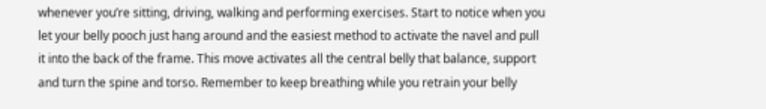whenever you’re sitting, driving, walking and performing exercises. Start to notice when you let your belly pooch just hang around and the easiest method to activate the navel and pull it into the back of the frame. This move activates all the central belly that balance, support and turn the spine and torso. Remember to keep breathing while you retrain your belly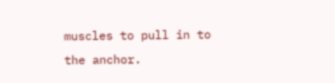muscles to pull in to the anchor.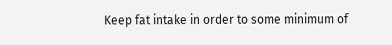Keep fat intake in order to some minimum of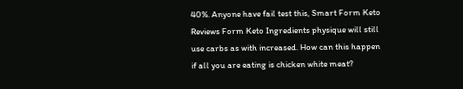40%. Anyone have fail test this, Smart Form Keto Reviews Form Keto Ingredients physique will still use carbs as with increased. How can this happen if all you are eating is chicken white meat?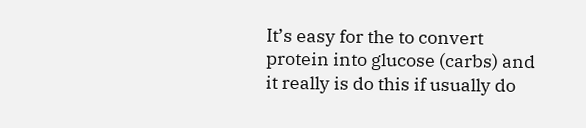It’s easy for the to convert protein into glucose (carbs) and it really is do this if usually do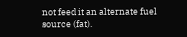not feed it an alternate fuel source (fat).